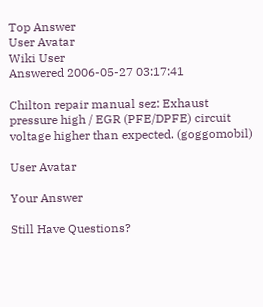Top Answer
User Avatar
Wiki User
Answered 2006-05-27 03:17:41

Chilton repair manual sez: Exhaust pressure high / EGR (PFE/DPFE) circuit voltage higher than expected. (goggomobil)

User Avatar

Your Answer

Still Have Questions?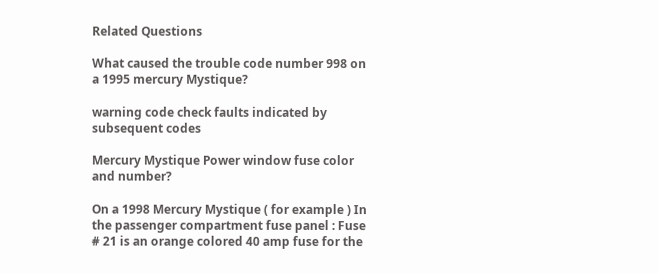Related Questions

What caused the trouble code number 998 on a 1995 mercury Mystique?

warning code check faults indicated by subsequent codes

Mercury Mystique Power window fuse color and number?

On a 1998 Mercury Mystique ( for example ) In the passenger compartment fuse panel : Fuse # 21 is an orange colored 40 amp fuse for the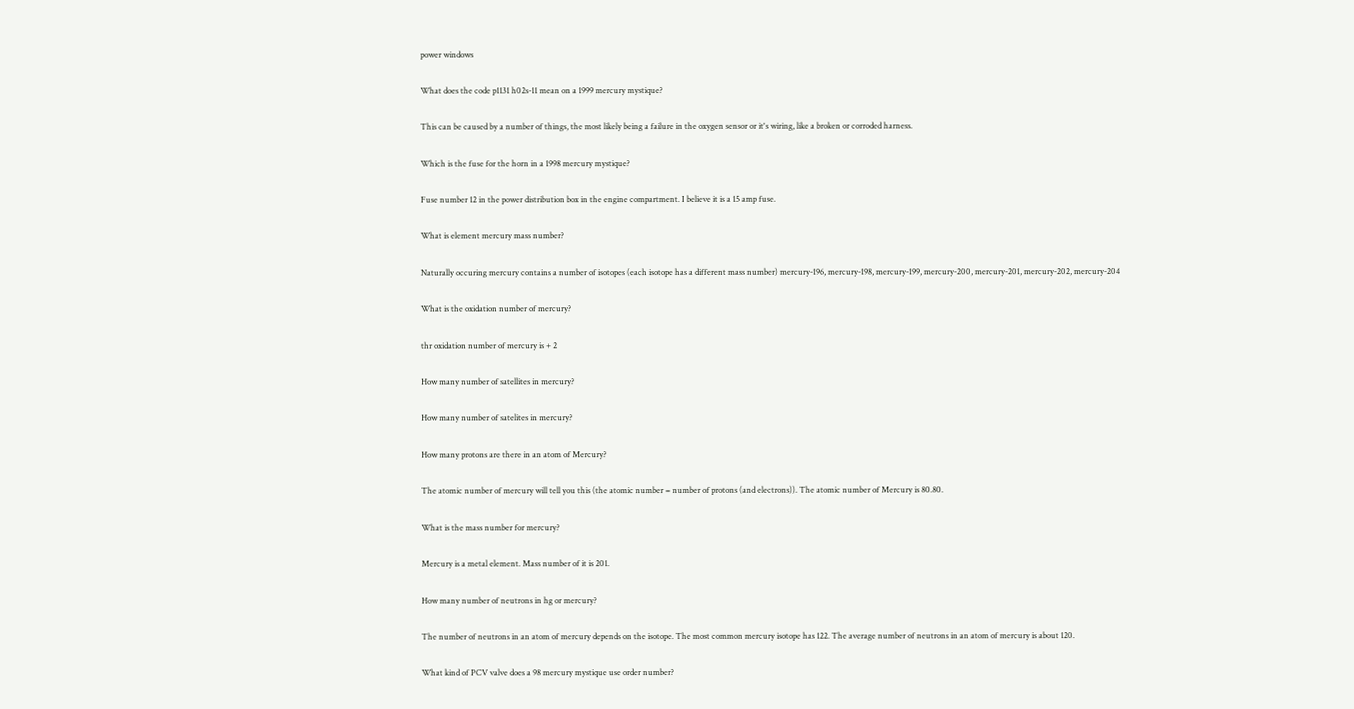power windows

What does the code p1131 h02s-11 mean on a 1999 mercury mystique?

This can be caused by a number of things, the most likely being a failure in the oxygen sensor or it's wiring, like a broken or corroded harness.

Which is the fuse for the horn in a 1998 mercury mystique?

Fuse number 12 in the power distribution box in the engine compartment. I believe it is a 15 amp fuse.

What is element mercury mass number?

Naturally occuring mercury contains a number of isotopes (each isotope has a different mass number) mercury-196, mercury-198, mercury-199, mercury-200, mercury-201, mercury-202, mercury-204

What is the oxidation number of mercury?

thr oxidation number of mercury is + 2

How many number of satellites in mercury?

How many number of satelites in mercury?

How many protons are there in an atom of Mercury?

The atomic number of mercury will tell you this (the atomic number = number of protons (and electrons)). The atomic number of Mercury is 80.80.

What is the mass number for mercury?

Mercury is a metal element. Mass number of it is 201.

How many number of neutrons in hg or mercury?

The number of neutrons in an atom of mercury depends on the isotope. The most common mercury isotope has 122. The average number of neutrons in an atom of mercury is about 120.

What kind of PCV valve does a 98 mercury mystique use order number?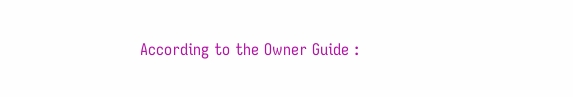According to the Owner Guide :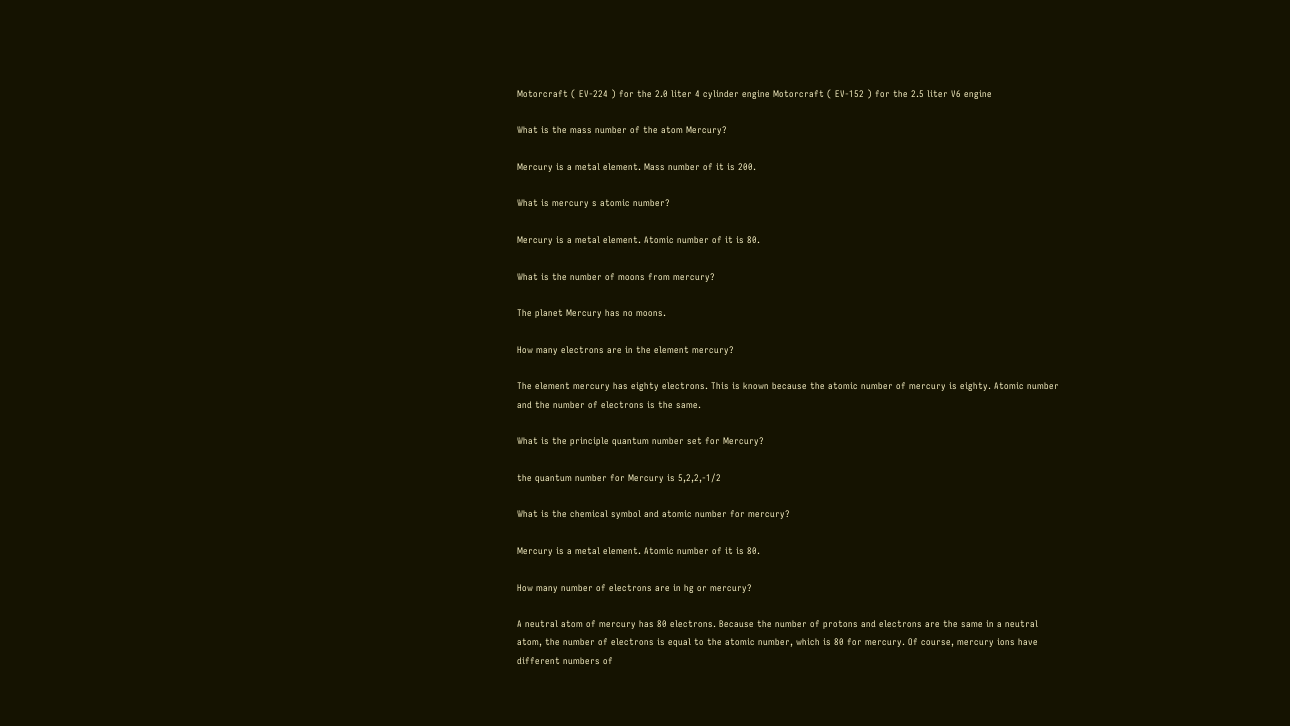Motorcraft ( EV-224 ) for the 2.0 liter 4 cylinder engine Motorcraft ( EV-152 ) for the 2.5 liter V6 engine

What is the mass number of the atom Mercury?

Mercury is a metal element. Mass number of it is 200.

What is mercury s atomic number?

Mercury is a metal element. Atomic number of it is 80.

What is the number of moons from mercury?

The planet Mercury has no moons.

How many electrons are in the element mercury?

The element mercury has eighty electrons. This is known because the atomic number of mercury is eighty. Atomic number and the number of electrons is the same.

What is the principle quantum number set for Mercury?

the quantum number for Mercury is 5,2,2,-1/2

What is the chemical symbol and atomic number for mercury?

Mercury is a metal element. Atomic number of it is 80.

How many number of electrons are in hg or mercury?

A neutral atom of mercury has 80 electrons. Because the number of protons and electrons are the same in a neutral atom, the number of electrons is equal to the atomic number, which is 80 for mercury. Of course, mercury ions have different numbers of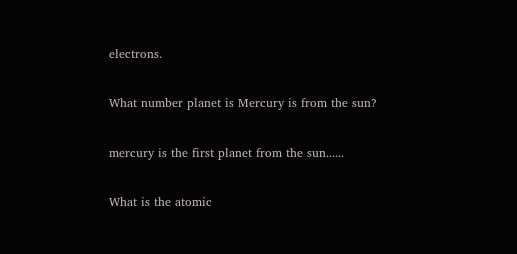electrons.

What number planet is Mercury is from the sun?

mercury is the first planet from the sun......

What is the atomic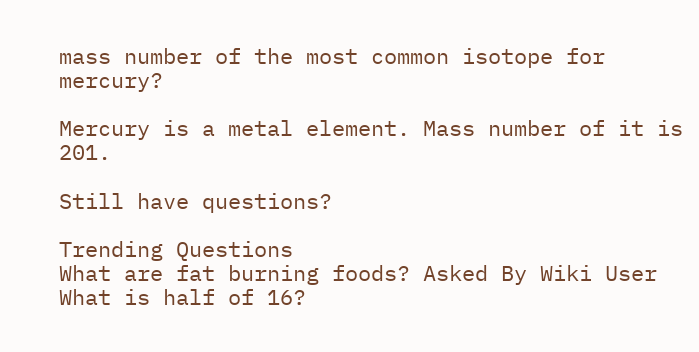mass number of the most common isotope for mercury?

Mercury is a metal element. Mass number of it is 201.

Still have questions?

Trending Questions
What are fat burning foods? Asked By Wiki User
What is half of 16?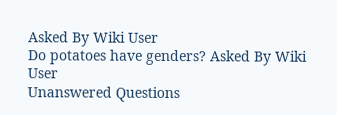Asked By Wiki User
Do potatoes have genders? Asked By Wiki User
Unanswered Questions